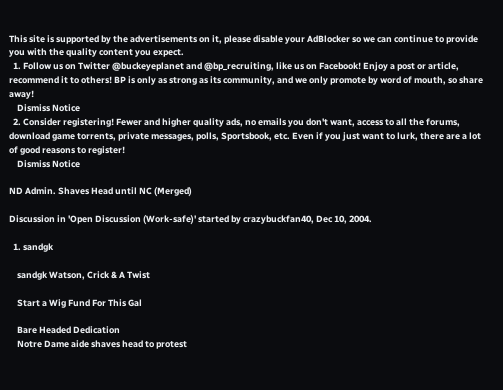This site is supported by the advertisements on it, please disable your AdBlocker so we can continue to provide you with the quality content you expect.
  1. Follow us on Twitter @buckeyeplanet and @bp_recruiting, like us on Facebook! Enjoy a post or article, recommend it to others! BP is only as strong as its community, and we only promote by word of mouth, so share away!
    Dismiss Notice
  2. Consider registering! Fewer and higher quality ads, no emails you don't want, access to all the forums, download game torrents, private messages, polls, Sportsbook, etc. Even if you just want to lurk, there are a lot of good reasons to register!
    Dismiss Notice

ND Admin. Shaves Head until NC (Merged)

Discussion in 'Open Discussion (Work-safe)' started by crazybuckfan40, Dec 10, 2004.

  1. sandgk

    sandgk Watson, Crick & A Twist

    Start a Wig Fund For This Gal

    Bare Headed Dedication
    Notre Dame aide shaves head to protest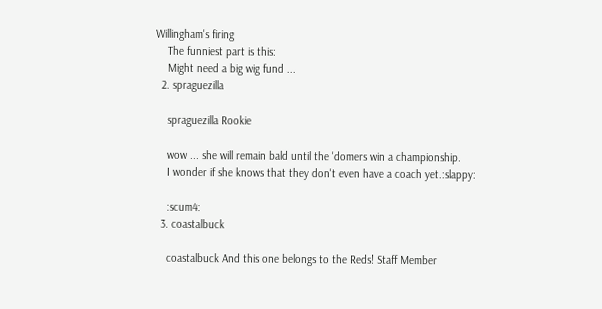Willingham's firing
    The funniest part is this:
    Might need a big wig fund ...
  2. spraguezilla

    spraguezilla Rookie

    wow ... she will remain bald until the 'domers win a championship.
    I wonder if she knows that they don't even have a coach yet.:slappy:

    :scum4:
  3. coastalbuck

    coastalbuck And this one belongs to the Reds! Staff Member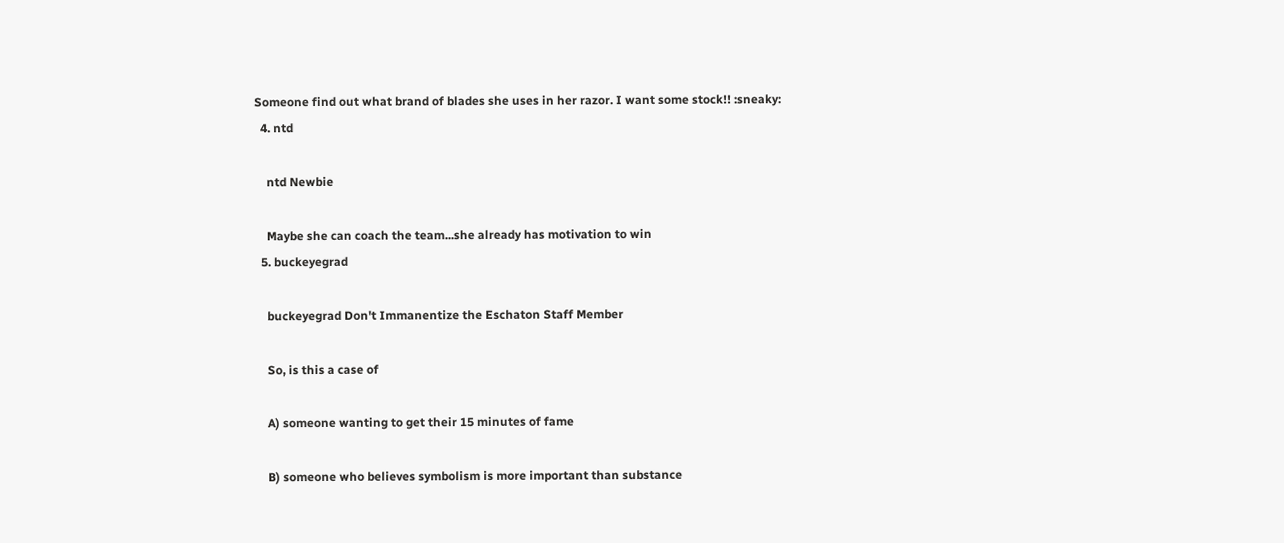Someone find out what brand of blades she uses in her razor. I want some stock!! :sneaky:
  4. ntd

    ntd Newbie

    Maybe she can coach the team...she already has motivation to win
  5. buckeyegrad

    buckeyegrad Don't Immanentize the Eschaton Staff Member

    So, is this a case of

    A) someone wanting to get their 15 minutes of fame

    B) someone who believes symbolism is more important than substance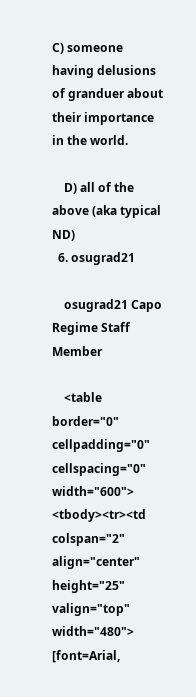C) someone having delusions of granduer about their importance in the world.

    D) all of the above (aka typical ND)
  6. osugrad21

    osugrad21 Capo Regime Staff Member

    <table border="0" cellpadding="0" cellspacing="0" width="600"> <tbody><tr><td colspan="2" align="center" height="25" valign="top" width="480"> [font=Arial,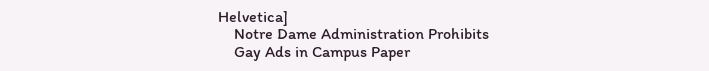Helvetica]
    Notre Dame Administration Prohibits
    Gay Ads in Campus Paper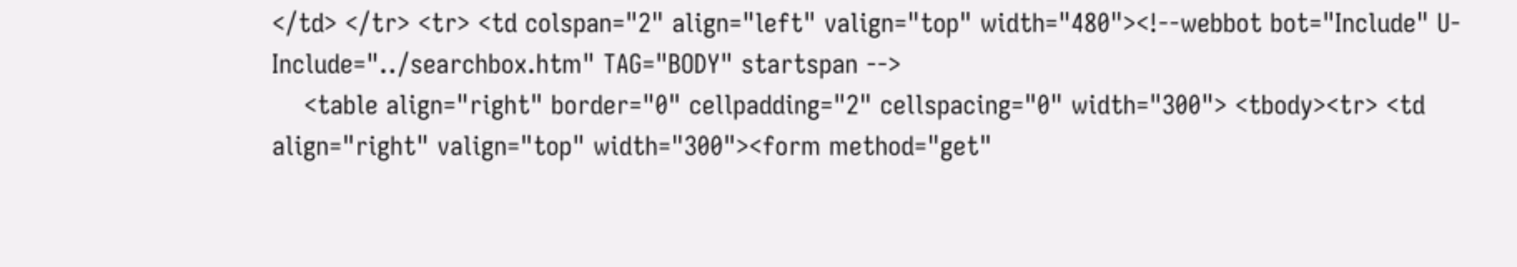</td> </tr> <tr> <td colspan="2" align="left" valign="top" width="480"><!--webbot bot="Include" U-Include="../searchbox.htm" TAG="BODY" startspan -->
    <table align="right" border="0" cellpadding="2" cellspacing="0" width="300"> <tbody><tr> <td align="right" valign="top" width="300"><form method="get"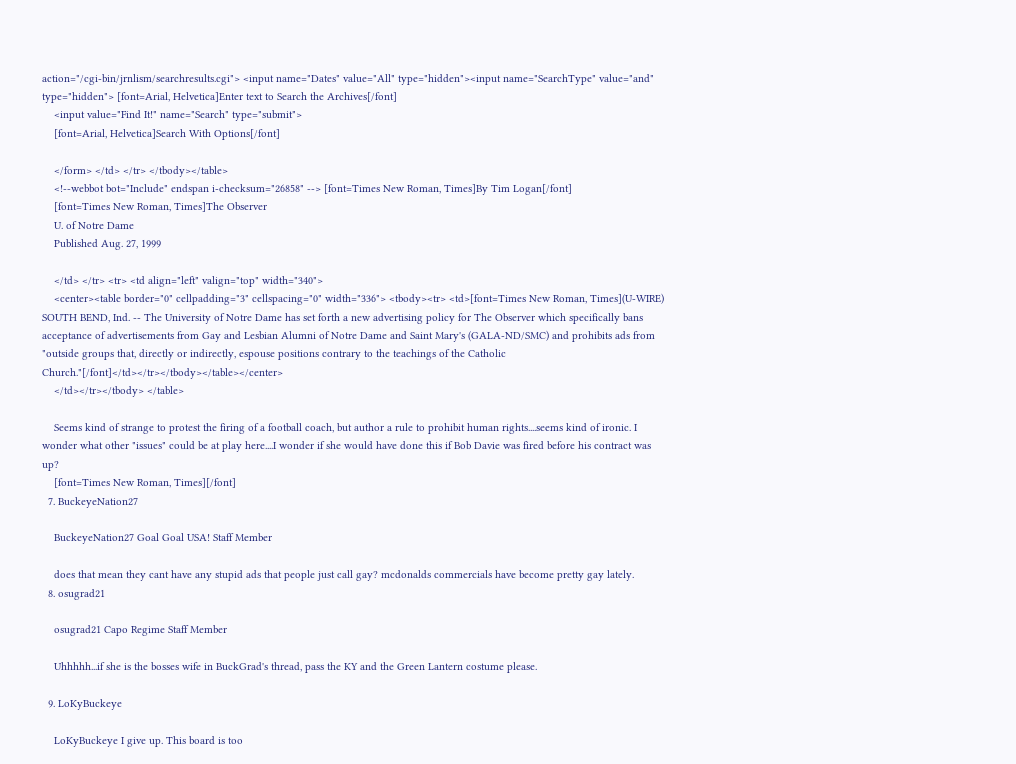action="/cgi-bin/jrnlism/searchresults.cgi"> <input name="Dates" value="All" type="hidden"><input name="SearchType" value="and" type="hidden"> [font=Arial, Helvetica]Enter text to Search the Archives[/font]
    <input value="Find It!" name="Search" type="submit">
    [font=Arial, Helvetica]Search With Options[/font]

    </form> </td> </tr> </tbody></table>
    <!--webbot bot="Include" endspan i-checksum="26858" --> [font=Times New Roman, Times]By Tim Logan[/font]
    [font=Times New Roman, Times]The Observer
    U. of Notre Dame
    Published Aug. 27, 1999

    </td> </tr> <tr> <td align="left" valign="top" width="340">
    <center><table border="0" cellpadding="3" cellspacing="0" width="336"> <tbody><tr> <td>[font=Times New Roman, Times](U-WIRE) SOUTH BEND, Ind. -- The University of Notre Dame has set forth a new advertising policy for The Observer which specifically bans acceptance of advertisements from Gay and Lesbian Alumni of Notre Dame and Saint Mary's (GALA-ND/SMC) and prohibits ads from "outside groups that, directly or indirectly, espouse positions contrary to the teachings of the Catholic Church."[/font]</td></tr></tbody></table></center>
    </td></tr></tbody> </table>

    Seems kind of strange to protest the firing of a football coach, but author a rule to prohibit human rights....seems kind of ironic. I wonder what other "issues" could be at play here....I wonder if she would have done this if Bob Davie was fired before his contract was up?
    [font=Times New Roman, Times][/font]
  7. BuckeyeNation27

    BuckeyeNation27 Goal Goal USA! Staff Member

    does that mean they cant have any stupid ads that people just call gay? mcdonalds commercials have become pretty gay lately.
  8. osugrad21

    osugrad21 Capo Regime Staff Member

    Uhhhhh...if she is the bosses wife in BuckGrad's thread, pass the KY and the Green Lantern costume please.

  9. LoKyBuckeye

    LoKyBuckeye I give up. This board is too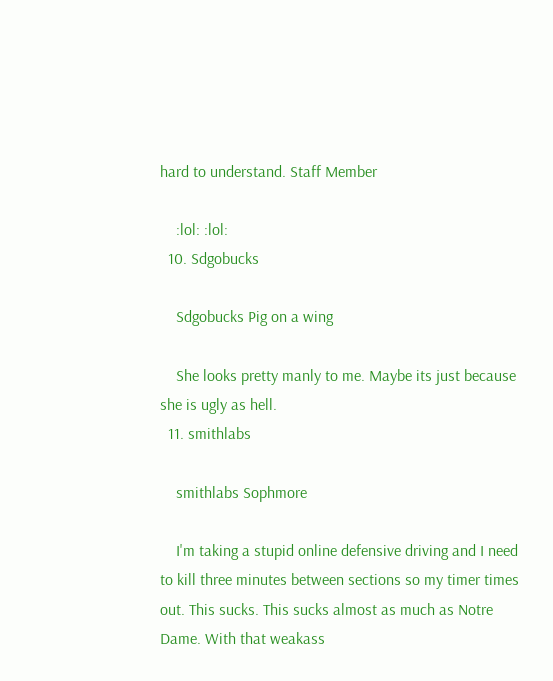hard to understand. Staff Member

    :lol: :lol:
  10. Sdgobucks

    Sdgobucks Pig on a wing

    She looks pretty manly to me. Maybe its just because she is ugly as hell.
  11. smithlabs

    smithlabs Sophmore

    I'm taking a stupid online defensive driving and I need to kill three minutes between sections so my timer times out. This sucks. This sucks almost as much as Notre Dame. With that weakass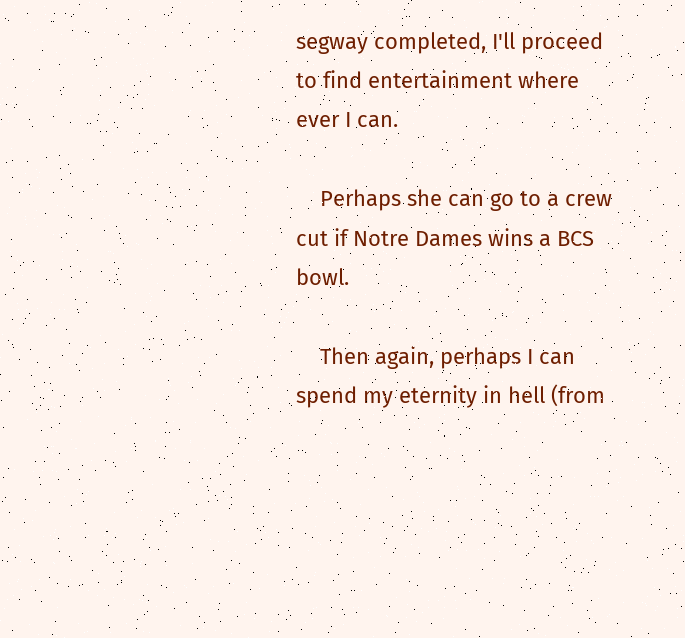segway completed, I'll proceed to find entertainment where ever I can.

    Perhaps she can go to a crew cut if Notre Dames wins a BCS bowl.

    Then again, perhaps I can spend my eternity in hell (from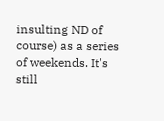insulting ND of course) as a series of weekends. It's still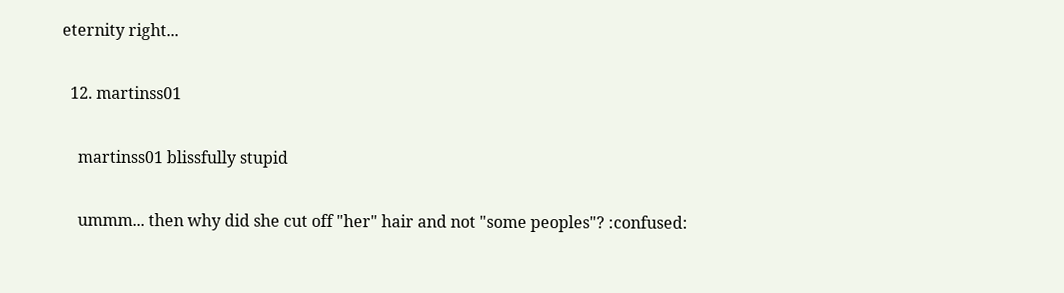eternity right...

  12. martinss01

    martinss01 blissfully stupid

    ummm... then why did she cut off "her" hair and not "some peoples"? :confused: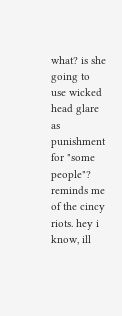what? is she going to use wicked head glare as punishment for "some people"? reminds me of the cincy riots. hey i know, ill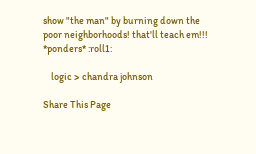show "the man" by burning down the poor neighborhoods! that'll teach em!!! *ponders* :roll1:

    logic > chandra johnson

Share This Page